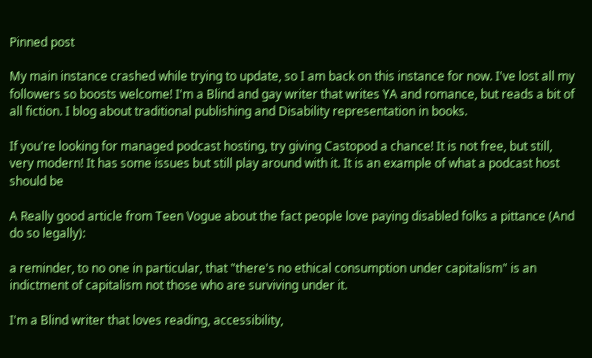Pinned post

My main instance crashed while trying to update, so I am back on this instance for now. I've lost all my followers so boosts welcome! I'm a Blind and gay writer that writes YA and romance, but reads a bit of all fiction. I blog about traditional publishing and Disability representation in books.

If you're looking for managed podcast hosting, try giving Castopod a chance! It is not free, but still, very modern! It has some issues but still play around with it. It is an example of what a podcast host should be

A Really good article from Teen Vogue about the fact people love paying disabled folks a pittance (And do so legally):

a reminder, to no one in particular, that "there's no ethical consumption under capitalism" is an indictment of capitalism not those who are surviving under it.

I'm a Blind writer that loves reading, accessibility,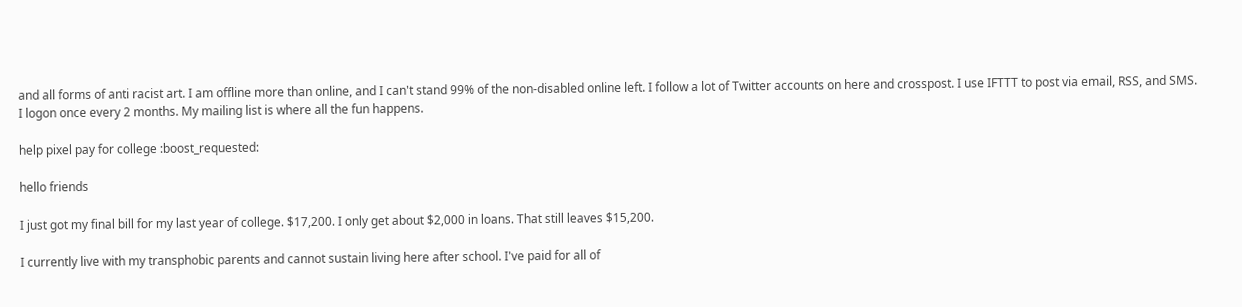and all forms of anti racist art. I am offline more than online, and I can't stand 99% of the non-disabled online left. I follow a lot of Twitter accounts on here and crosspost. I use IFTTT to post via email, RSS, and SMS. I logon once every 2 months. My mailing list is where all the fun happens.

help pixel pay for college :boost_requested:

hello friends

I just got my final bill for my last year of college. $17,200. I only get about $2,000 in loans. That still leaves $15,200.

I currently live with my transphobic parents and cannot sustain living here after school. I've paid for all of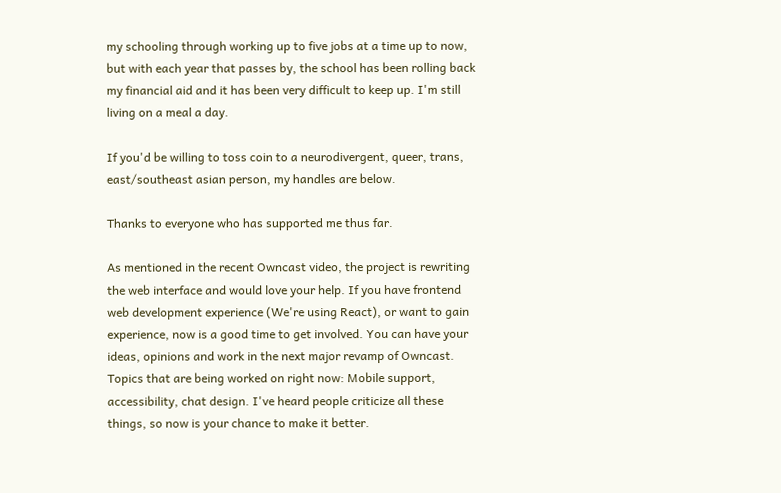my schooling through working up to five jobs at a time up to now, but with each year that passes by, the school has been rolling back my financial aid and it has been very difficult to keep up. I'm still living on a meal a day.

If you'd be willing to toss coin to a neurodivergent, queer, trans, east/southeast asian person, my handles are below.

Thanks to everyone who has supported me thus far.

As mentioned in the recent Owncast video, the project is rewriting the web interface and would love your help. If you have frontend web development experience (We're using React), or want to gain experience, now is a good time to get involved. You can have your ideas, opinions and work in the next major revamp of Owncast. Topics that are being worked on right now: Mobile support, accessibility, chat design. I've heard people criticize all these things, so now is your chance to make it better.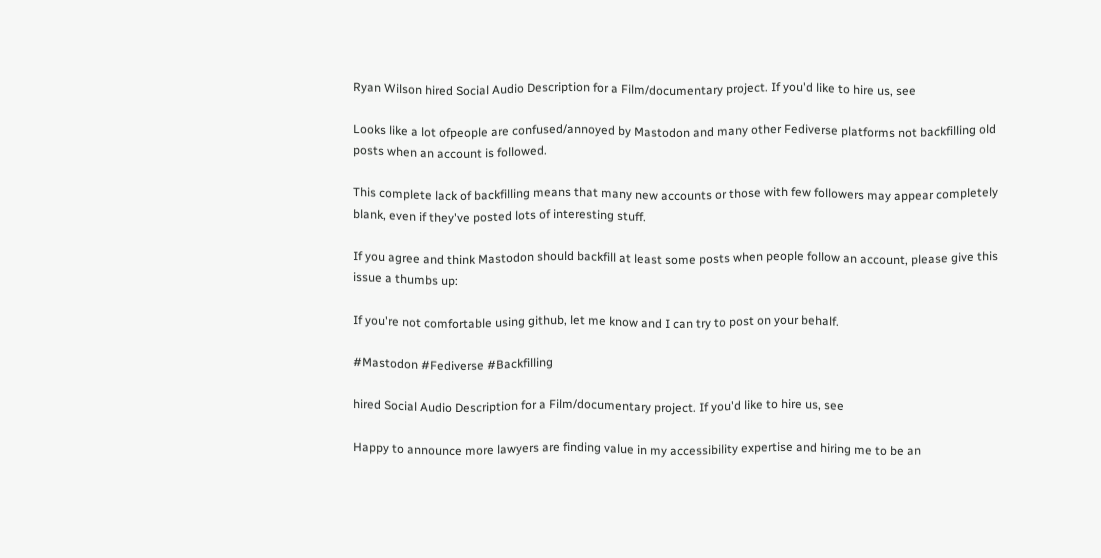Ryan Wilson hired Social Audio Description for a Film/documentary project. If you'd like to hire us, see

Looks like a lot ofpeople are confused/annoyed by Mastodon and many other Fediverse platforms not backfilling old posts when an account is followed.

This complete lack of backfilling means that many new accounts or those with few followers may appear completely blank, even if they've posted lots of interesting stuff.

If you agree and think Mastodon should backfill at least some posts when people follow an account, please give this issue a thumbs up:

If you're not comfortable using github, let me know and I can try to post on your behalf.

#Mastodon #Fediverse #Backfilling

hired Social Audio Description for a Film/documentary project. If you'd like to hire us, see

Happy to announce more lawyers are finding value in my accessibility expertise and hiring me to be an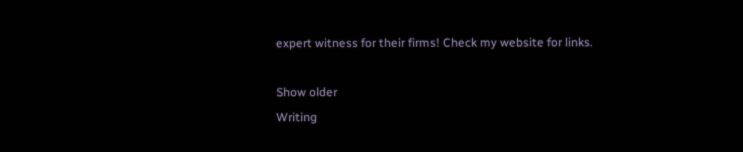expert witness for their firms! Check my website for links.

Show older
Writing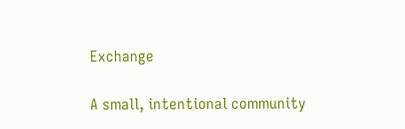Exchange

A small, intentional community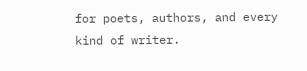for poets, authors, and every kind of writer.